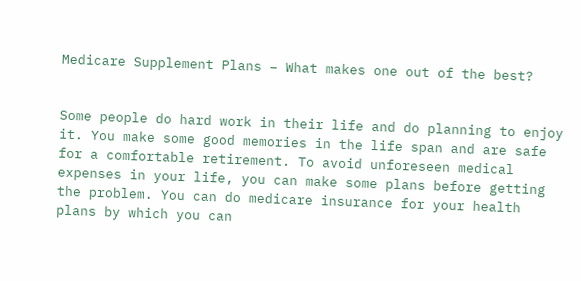Medicare Supplement Plans – What makes one out of the best?


Some people do hard work in their life and do planning to enjoy it. You make some good memories in the life span and are safe for a comfortable retirement. To avoid unforeseen medical expenses in your life, you can make some plans before getting the problem. You can do medicare insurance for your health plans by which you can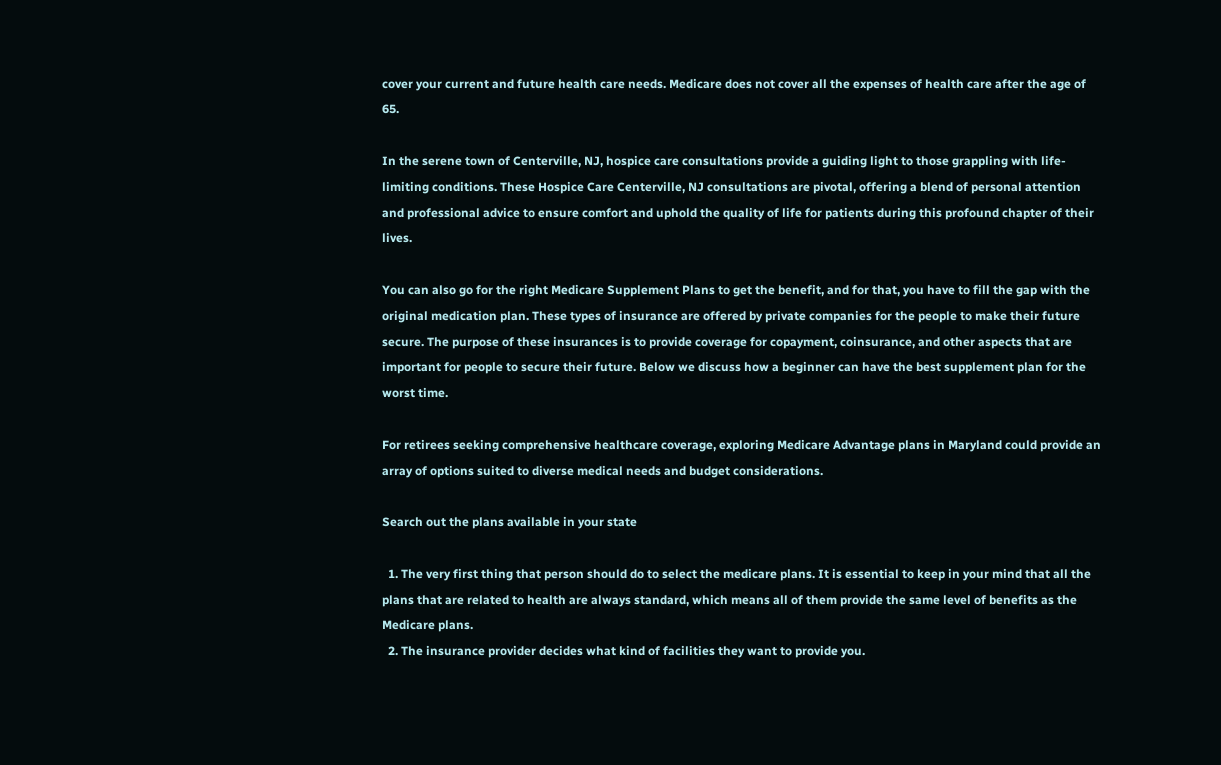cover your current and future health care needs. Medicare does not cover all the expenses of health care after the age of 65.

In the serene town of Centerville, NJ, hospice care consultations provide a guiding light to those grappling with life-limiting conditions. These Hospice Care Centerville, NJ consultations are pivotal, offering a blend of personal attention and professional advice to ensure comfort and uphold the quality of life for patients during this profound chapter of their lives.

You can also go for the right Medicare Supplement Plans to get the benefit, and for that, you have to fill the gap with the original medication plan. These types of insurance are offered by private companies for the people to make their future secure. The purpose of these insurances is to provide coverage for copayment, coinsurance, and other aspects that are important for people to secure their future. Below we discuss how a beginner can have the best supplement plan for the worst time.

For retirees seeking comprehensive healthcare coverage, exploring Medicare Advantage plans in Maryland could provide an array of options suited to diverse medical needs and budget considerations.

Search out the plans available in your state

  1. The very first thing that person should do to select the medicare plans. It is essential to keep in your mind that all the plans that are related to health are always standard, which means all of them provide the same level of benefits as the Medicare plans.
  2. The insurance provider decides what kind of facilities they want to provide you.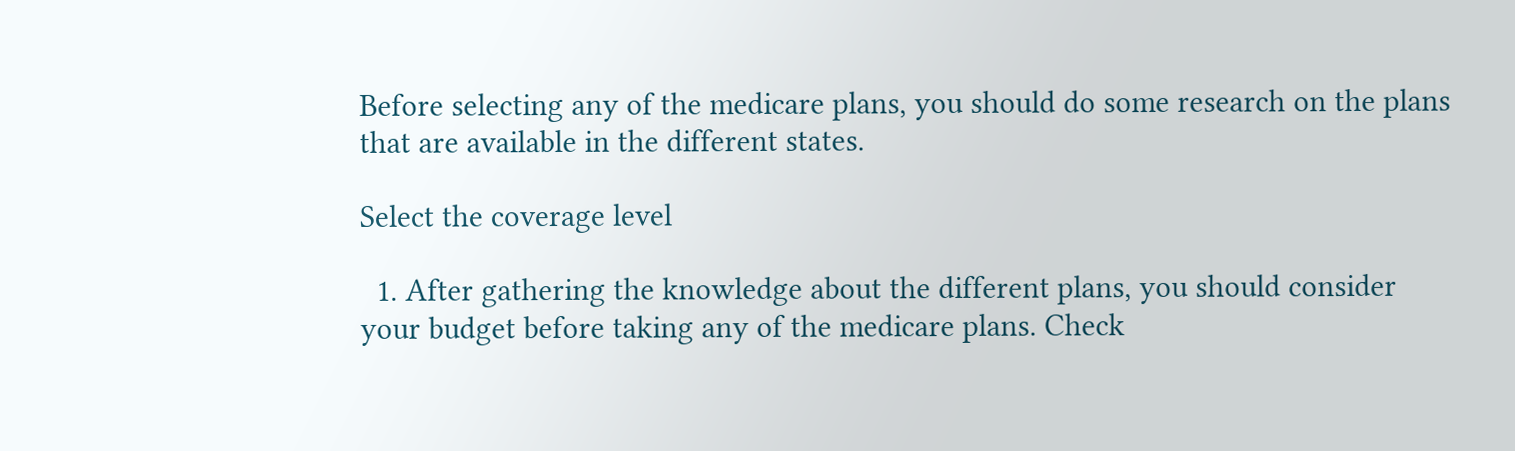Before selecting any of the medicare plans, you should do some research on the plans that are available in the different states.

Select the coverage level

  1. After gathering the knowledge about the different plans, you should consider your budget before taking any of the medicare plans. Check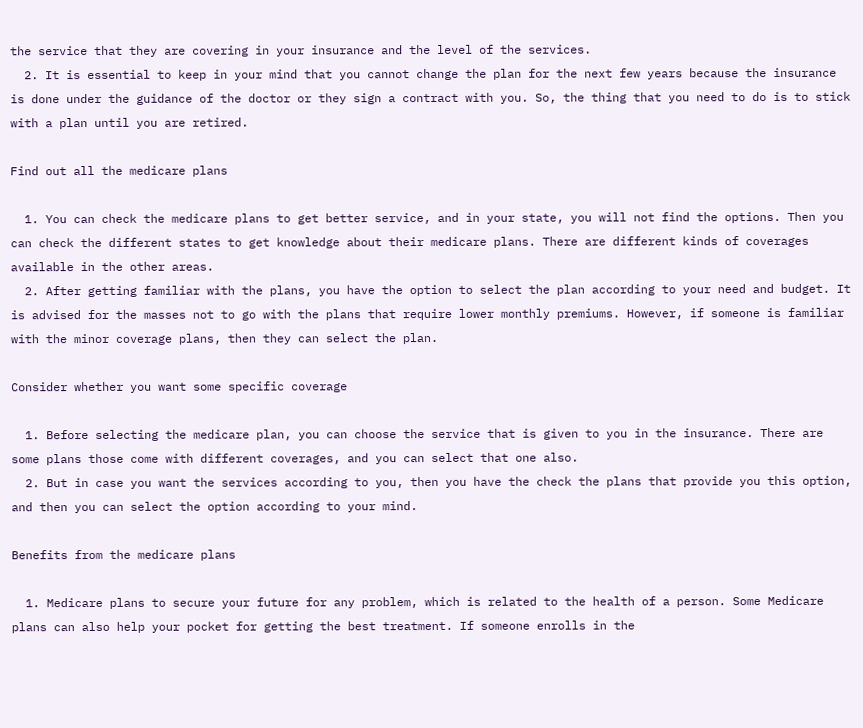the service that they are covering in your insurance and the level of the services.
  2. It is essential to keep in your mind that you cannot change the plan for the next few years because the insurance is done under the guidance of the doctor or they sign a contract with you. So, the thing that you need to do is to stick with a plan until you are retired.

Find out all the medicare plans

  1. You can check the medicare plans to get better service, and in your state, you will not find the options. Then you can check the different states to get knowledge about their medicare plans. There are different kinds of coverages available in the other areas.
  2. After getting familiar with the plans, you have the option to select the plan according to your need and budget. It is advised for the masses not to go with the plans that require lower monthly premiums. However, if someone is familiar with the minor coverage plans, then they can select the plan.

Consider whether you want some specific coverage

  1. Before selecting the medicare plan, you can choose the service that is given to you in the insurance. There are some plans those come with different coverages, and you can select that one also.
  2. But in case you want the services according to you, then you have the check the plans that provide you this option, and then you can select the option according to your mind.

Benefits from the medicare plans

  1. Medicare plans to secure your future for any problem, which is related to the health of a person. Some Medicare plans can also help your pocket for getting the best treatment. If someone enrolls in the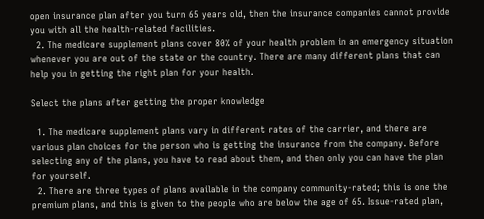open insurance plan after you turn 65 years old, then the insurance companies cannot provide you with all the health-related facilities.
  2. The medicare supplement plans cover 80% of your health problem in an emergency situation whenever you are out of the state or the country. There are many different plans that can help you in getting the right plan for your health.

Select the plans after getting the proper knowledge

  1. The medicare supplement plans vary in different rates of the carrier, and there are various plan choices for the person who is getting the insurance from the company. Before selecting any of the plans, you have to read about them, and then only you can have the plan for yourself.
  2. There are three types of plans available in the company community-rated; this is one the premium plans, and this is given to the people who are below the age of 65. Issue-rated plan,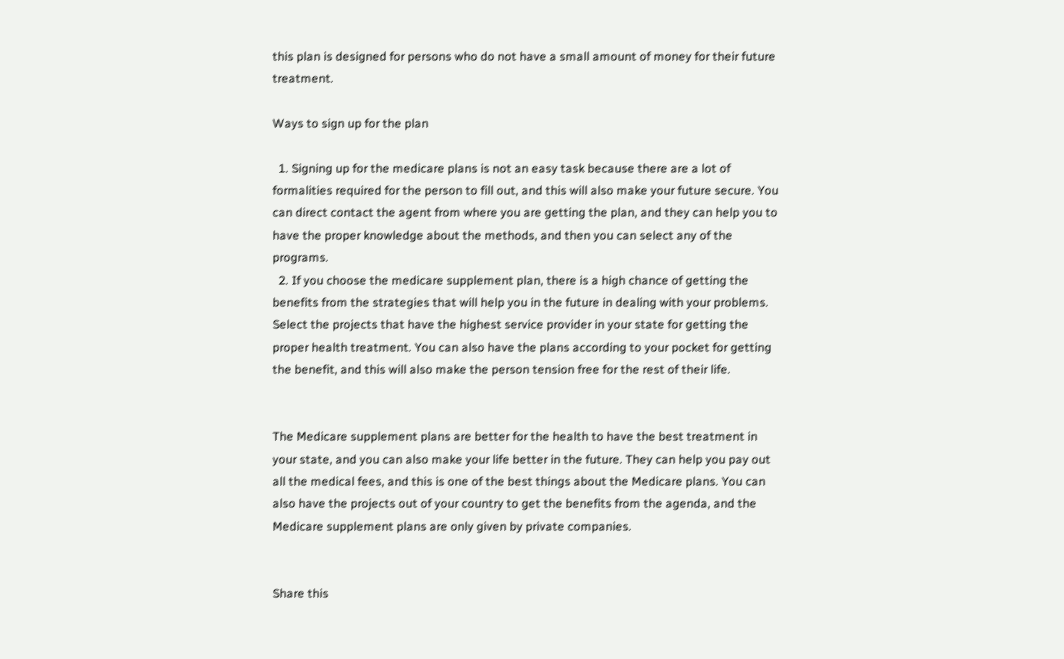this plan is designed for persons who do not have a small amount of money for their future treatment.

Ways to sign up for the plan

  1. Signing up for the medicare plans is not an easy task because there are a lot of formalities required for the person to fill out, and this will also make your future secure. You can direct contact the agent from where you are getting the plan, and they can help you to have the proper knowledge about the methods, and then you can select any of the programs.
  2. If you choose the medicare supplement plan, there is a high chance of getting the benefits from the strategies that will help you in the future in dealing with your problems. Select the projects that have the highest service provider in your state for getting the proper health treatment. You can also have the plans according to your pocket for getting the benefit, and this will also make the person tension free for the rest of their life.


The Medicare supplement plans are better for the health to have the best treatment in your state, and you can also make your life better in the future. They can help you pay out all the medical fees, and this is one of the best things about the Medicare plans. You can also have the projects out of your country to get the benefits from the agenda, and the Medicare supplement plans are only given by private companies.


Share this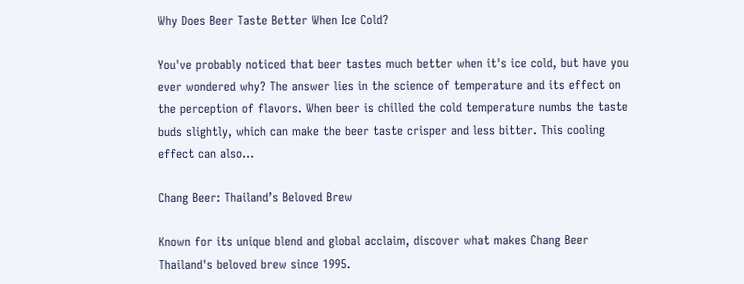Why Does Beer Taste Better When Ice Cold?

You've probably noticed that beer tastes much better when it's ice cold, but have you ever wondered why? The answer lies in the science of temperature and its effect on the perception of flavors. When beer is chilled the cold temperature numbs the taste buds slightly, which can make the beer taste crisper and less bitter. This cooling effect can also...

Chang Beer: Thailand’s Beloved Brew

Known for its unique blend and global acclaim, discover what makes Chang Beer Thailand's beloved brew since 1995.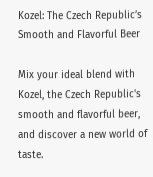Kozel: The Czech Republic’s Smooth and Flavorful Beer

Mix your ideal blend with Kozel, the Czech Republic's smooth and flavorful beer, and discover a new world of taste.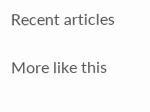Recent articles

More like this